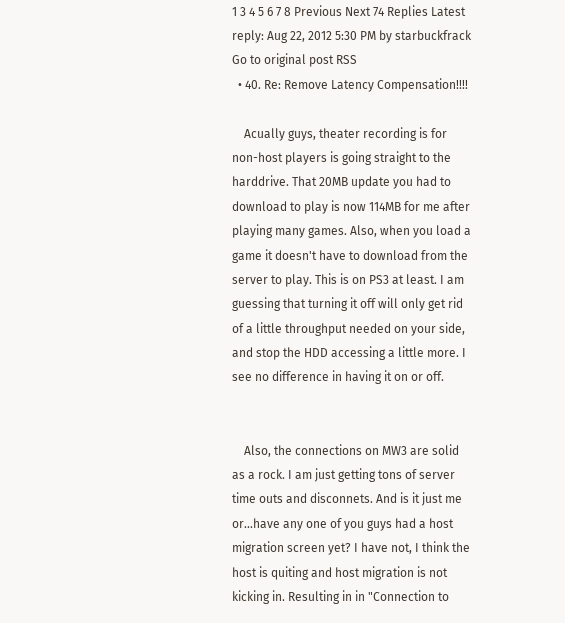1 3 4 5 6 7 8 Previous Next 74 Replies Latest reply: Aug 22, 2012 5:30 PM by starbuckfrack Go to original post RSS
  • 40. Re: Remove Latency Compensation!!!!

    Acually guys, theater recording is for non-host players is going straight to the harddrive. That 20MB update you had to download to play is now 114MB for me after playing many games. Also, when you load a game it doesn't have to download from the server to play. This is on PS3 at least. I am guessing that turning it off will only get rid of a little throughput needed on your side, and stop the HDD accessing a little more. I see no difference in having it on or off.


    Also, the connections on MW3 are solid as a rock. I am just getting tons of server time outs and disconnets. And is it just me or...have any one of you guys had a host migration screen yet? I have not, I think the host is quiting and host migration is not kicking in. Resulting in in "Connection to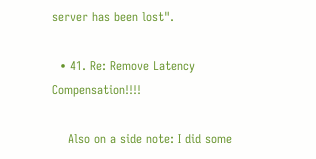server has been lost".

  • 41. Re: Remove Latency Compensation!!!!

    Also on a side note: I did some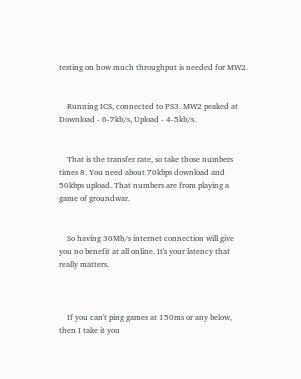testing on how much throughput is needed for MW2.


    Running ICS, connected to PS3. MW2 peaked at Download - 6-7kb/s, Upload - 4-5kb/s.


    That is the transfer rate, so take those numbers times 8. You need about 70kbps download and 50kbps upload. That numbers are from playing a game of groundwar.


    So having 30Mb/s internet connection will give you no benefit at all online. It's your latency that really matters.



    If you can't ping games at 150ms or any below, then I take it you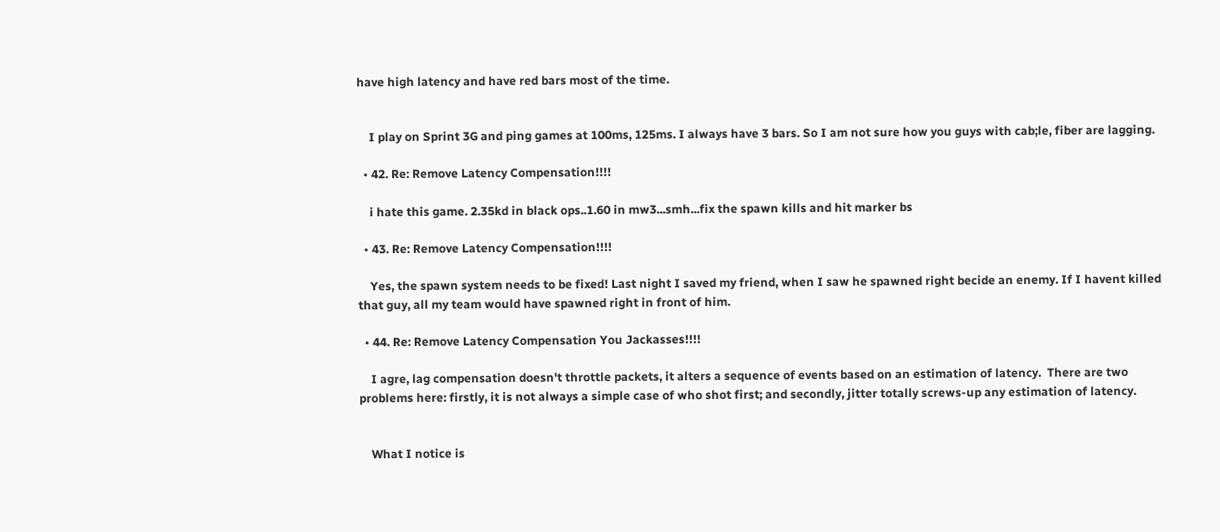have high latency and have red bars most of the time.


    I play on Sprint 3G and ping games at 100ms, 125ms. I always have 3 bars. So I am not sure how you guys with cab;le, fiber are lagging.

  • 42. Re: Remove Latency Compensation!!!!

    i hate this game. 2.35kd in black ops..1.60 in mw3...smh...fix the spawn kills and hit marker bs

  • 43. Re: Remove Latency Compensation!!!!

    Yes, the spawn system needs to be fixed! Last night I saved my friend, when I saw he spawned right becide an enemy. If I havent killed that guy, all my team would have spawned right in front of him.

  • 44. Re: Remove Latency Compensation You Jackasses!!!!

    I agre, lag compensation doesn't throttle packets, it alters a sequence of events based on an estimation of latency.  There are two problems here: firstly, it is not always a simple case of who shot first; and secondly, jitter totally screws-up any estimation of latency.


    What I notice is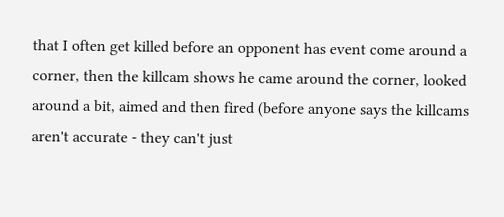that I often get killed before an opponent has event come around a corner, then the killcam shows he came around the corner, looked around a bit, aimed and then fired (before anyone says the killcams aren't accurate - they can't just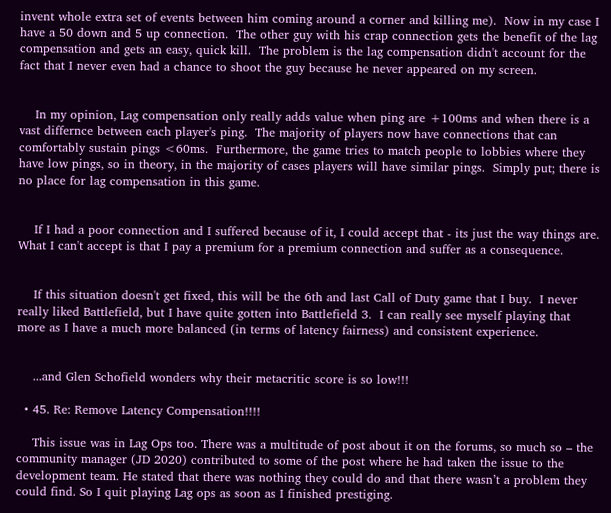invent whole extra set of events between him coming around a corner and killing me).  Now in my case I have a 50 down and 5 up connection.  The other guy with his crap connection gets the benefit of the lag compensation and gets an easy, quick kill.  The problem is the lag compensation didn't account for the fact that I never even had a chance to shoot the guy because he never appeared on my screen.


    In my opinion, Lag compensation only really adds value when ping are +100ms and when there is a vast differnce between each player's ping.  The majority of players now have connections that can comfortably sustain pings <60ms.  Furthermore, the game tries to match people to lobbies where they have low pings, so in theory, in the majority of cases players will have similar pings.  Simply put; there is no place for lag compensation in this game.


    If I had a poor connection and I suffered because of it, I could accept that - its just the way things are.  What I can't accept is that I pay a premium for a premium connection and suffer as a consequence.


    If this situation doesn't get fixed, this will be the 6th and last Call of Duty game that I buy.  I never really liked Battlefield, but I have quite gotten into Battlefield 3.  I can really see myself playing that more as I have a much more balanced (in terms of latency fairness) and consistent experience.


    ...and Glen Schofield wonders why their metacritic score is so low!!!

  • 45. Re: Remove Latency Compensation!!!!

    This issue was in Lag Ops too. There was a multitude of post about it on the forums, so much so – the community manager (JD 2020) contributed to some of the post where he had taken the issue to the development team. He stated that there was nothing they could do and that there wasn’t a problem they could find. So I quit playing Lag ops as soon as I finished prestiging.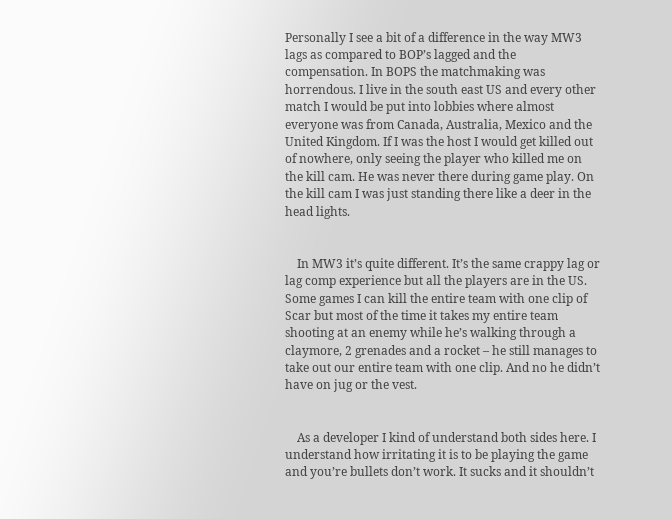Personally I see a bit of a difference in the way MW3 lags as compared to BOP’s lagged and the compensation. In BOPS the matchmaking was horrendous. I live in the south east US and every other match I would be put into lobbies where almost everyone was from Canada, Australia, Mexico and the United Kingdom. If I was the host I would get killed out of nowhere, only seeing the player who killed me on the kill cam. He was never there during game play. On the kill cam I was just standing there like a deer in the head lights.


    In MW3 it’s quite different. It’s the same crappy lag or lag comp experience but all the players are in the US. Some games I can kill the entire team with one clip of Scar but most of the time it takes my entire team shooting at an enemy while he’s walking through a claymore, 2 grenades and a rocket – he still manages to take out our entire team with one clip. And no he didn’t have on jug or the vest.


    As a developer I kind of understand both sides here. I understand how irritating it is to be playing the game and you’re bullets don’t work. It sucks and it shouldn’t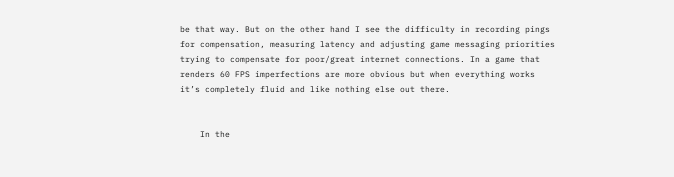be that way. But on the other hand I see the difficulty in recording pings for compensation, measuring latency and adjusting game messaging priorities trying to compensate for poor/great internet connections. In a game that renders 60 FPS imperfections are more obvious but when everything works it’s completely fluid and like nothing else out there.


    In the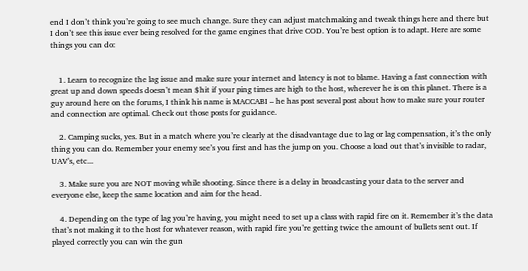end I don’t think you’re going to see much change. Sure they can adjust matchmaking and tweak things here and there but I don’t see this issue ever being resolved for the game engines that drive COD. You’re best option is to adapt. Here are some things you can do:


    1. Learn to recognize the lag issue and make sure your internet and latency is not to blame. Having a fast connection with great up and down speeds doesn’t mean $hit if your ping times are high to the host, wherever he is on this planet. There is a guy around here on the forums, I think his name is MACCABI – he has post several post about how to make sure your router and connection are optimal. Check out those posts for guidance.

    2. Camping sucks, yes. But in a match where you’re clearly at the disadvantage due to lag or lag compensation, it’s the only thing you can do. Remember your enemy see’s you first and has the jump on you. Choose a load out that’s invisible to radar, UAV’s, etc...

    3. Make sure you are NOT moving while shooting. Since there is a delay in broadcasting your data to the server and everyone else, keep the same location and aim for the head.

    4. Depending on the type of lag you’re having, you might need to set up a class with rapid fire on it. Remember it’s the data that’s not making it to the host for whatever reason, with rapid fire you’re getting twice the amount of bullets sent out. If played correctly you can win the gun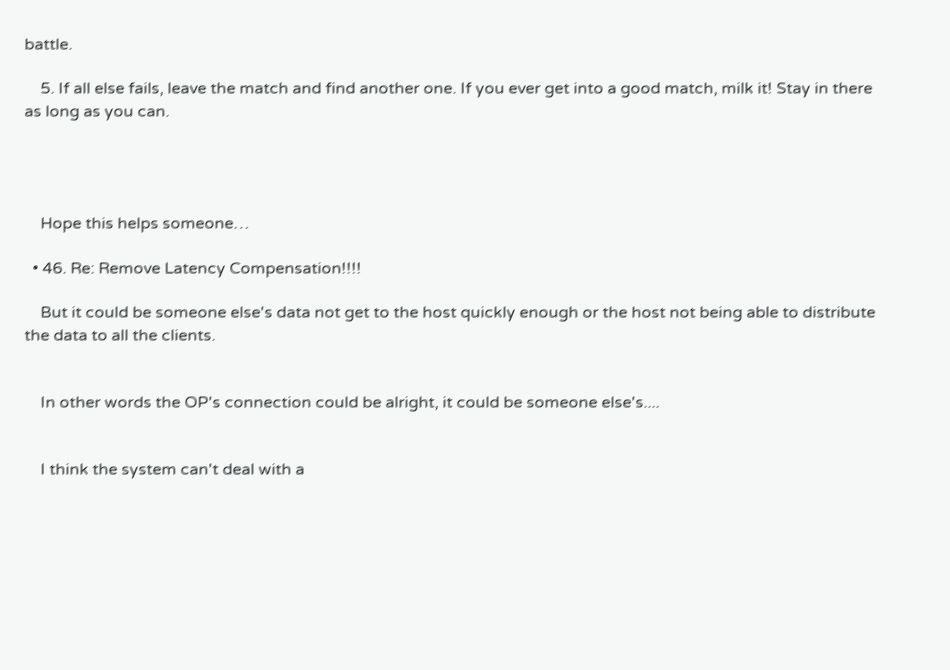battle.

    5. If all else fails, leave the match and find another one. If you ever get into a good match, milk it! Stay in there as long as you can.




    Hope this helps someone…

  • 46. Re: Remove Latency Compensation!!!!

    But it could be someone else's data not get to the host quickly enough or the host not being able to distribute the data to all the clients.


    In other words the OP's connection could be alright, it could be someone else's....


    I think the system can't deal with a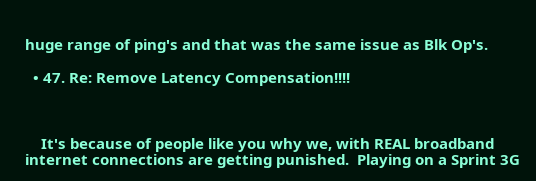huge range of ping's and that was the same issue as Blk Op's.

  • 47. Re: Remove Latency Compensation!!!!



    It's because of people like you why we, with REAL broadband internet connections are getting punished.  Playing on a Sprint 3G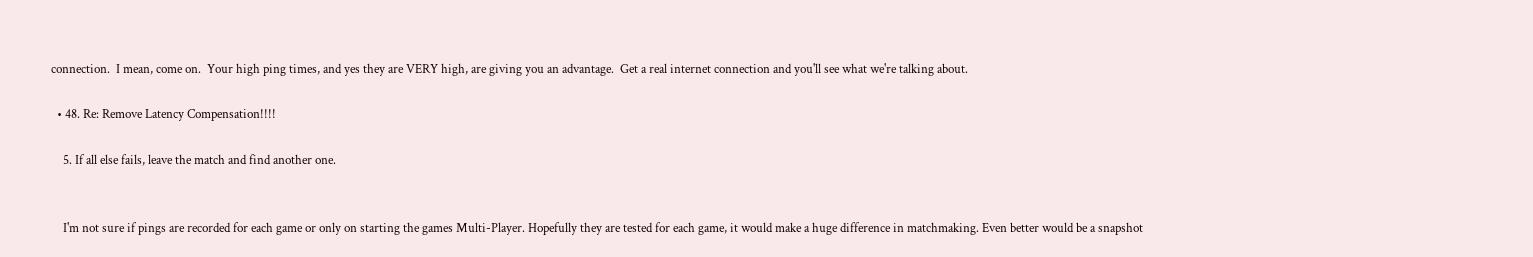connection.  I mean, come on.  Your high ping times, and yes they are VERY high, are giving you an advantage.  Get a real internet connection and you'll see what we're talking about.

  • 48. Re: Remove Latency Compensation!!!!

    5. If all else fails, leave the match and find another one.


    I'm not sure if pings are recorded for each game or only on starting the games Multi-Player. Hopefully they are tested for each game, it would make a huge difference in matchmaking. Even better would be a snapshot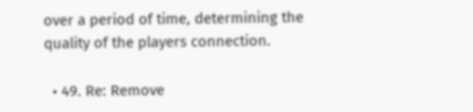over a period of time, determining the quality of the players connection.

  • 49. Re: Remove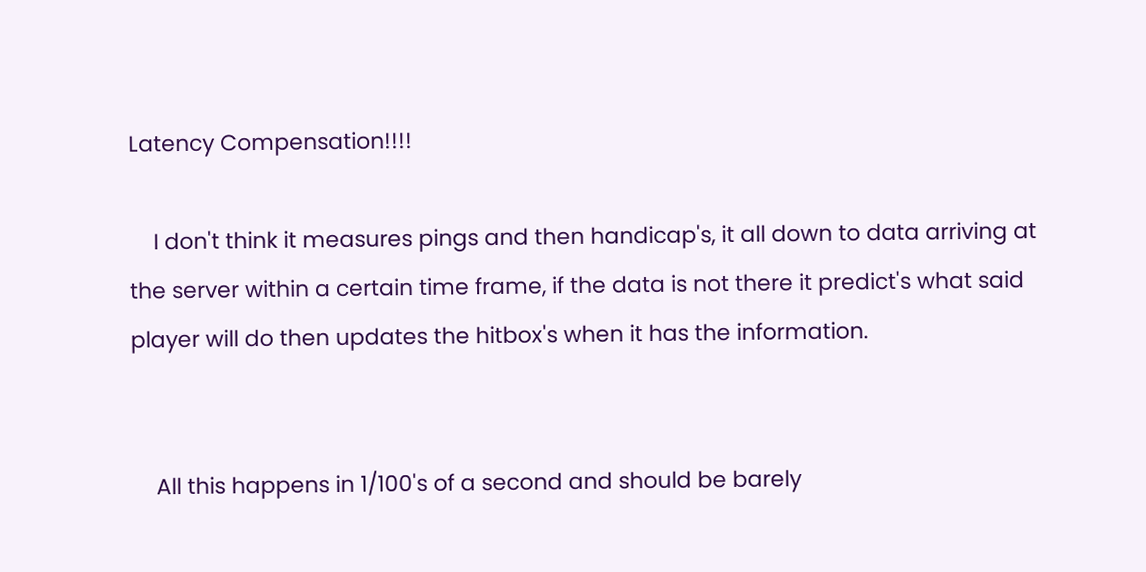Latency Compensation!!!!

    I don't think it measures pings and then handicap's, it all down to data arriving at the server within a certain time frame, if the data is not there it predict's what said player will do then updates the hitbox's when it has the information.


    All this happens in 1/100's of a second and should be barely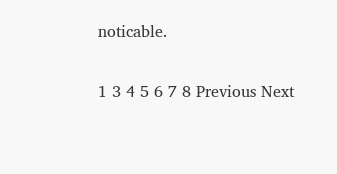noticable.

1 3 4 5 6 7 8 Previous Next